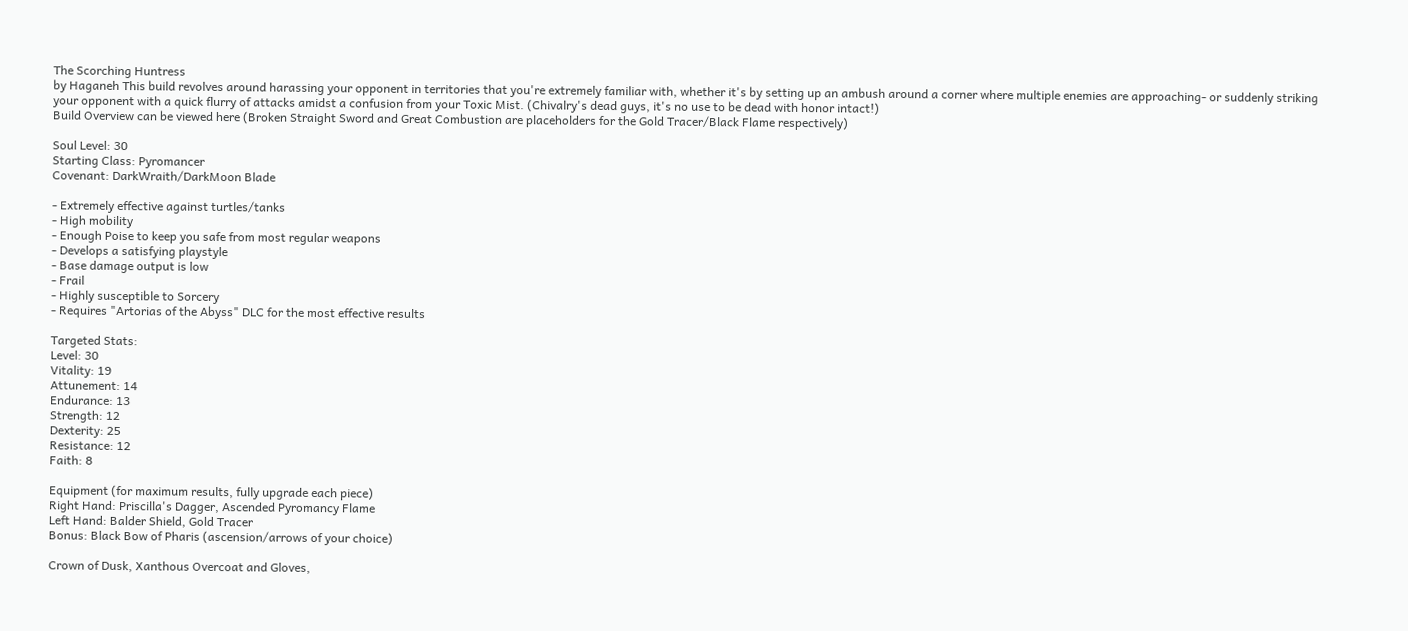The Scorching Huntress
by Haganeh This build revolves around harassing your opponent in territories that you're extremely familiar with, whether it's by setting up an ambush around a corner where multiple enemies are approaching- or suddenly striking your opponent with a quick flurry of attacks amidst a confusion from your Toxic Mist. (Chivalry's dead guys, it's no use to be dead with honor intact!)
Build Overview can be viewed here (Broken Straight Sword and Great Combustion are placeholders for the Gold Tracer/Black Flame respectively)

Soul Level: 30
Starting Class: Pyromancer
Covenant: DarkWraith/DarkMoon Blade

- Extremely effective against turtles/tanks
- High mobility
- Enough Poise to keep you safe from most regular weapons
- Develops a satisfying playstyle
- Base damage output is low
- Frail
- Highly susceptible to Sorcery
- Requires "Artorias of the Abyss" DLC for the most effective results

Targeted Stats:
Level: 30
Vitality: 19
Attunement: 14
Endurance: 13
Strength: 12
Dexterity: 25
Resistance: 12
Faith: 8

Equipment (for maximum results, fully upgrade each piece)
Right Hand: Priscilla's Dagger, Ascended Pyromancy Flame
Left Hand: Balder Shield, Gold Tracer
Bonus: Black Bow of Pharis (ascension/arrows of your choice)

Crown of Dusk, Xanthous Overcoat and Gloves,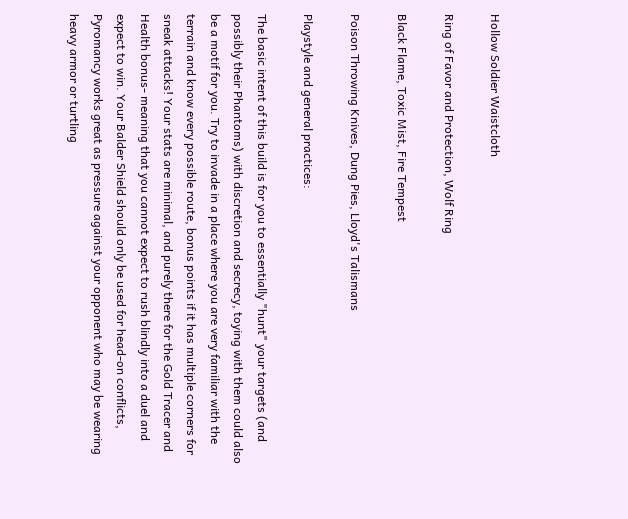Hollow Soldier Waistcloth

Ring of Favor and Protection, Wolf Ring

Black Flame, Toxic Mist, Fire Tempest

Poison Throwing Knives, Dung Pies, Lloyd's Talismans

Playstyle and general practices:

The basic intent of this build is for you to essentially "hunt" your targets (and possibly their Phantoms) with discretion and secrecy, toying with them could also be a motif for you. Try to invade in a place where you are very familiar with the terrain and know every possible route, bonus points if it has multiple corners for sneak attacks! Your stats are minimal, and purely there for the Gold Tracer and Health bonus- meaning that you cannot expect to rush blindly into a duel and expect to win. Your Balder Shield should only be used for head-on conflicts, Pyromancy works great as pressure against your opponent who may be wearing heavy armor or turtling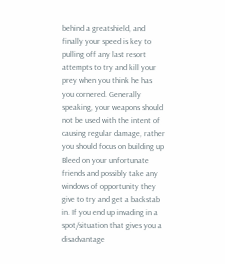behind a greatshield, and finally your speed is key to pulling off any last resort attempts to try and kill your prey when you think he has you cornered. Generally speaking, your weapons should not be used with the intent of causing regular damage, rather you should focus on building up Bleed on your unfortunate friends and possibly take any windows of opportunity they give to try and get a backstab in. If you end up invading in a spot/situation that gives you a disadvantage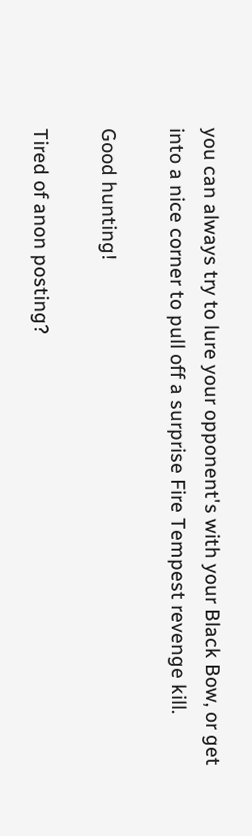you can always try to lure your opponent's with your Black Bow, or get into a nice corner to pull off a surprise Fire Tempest revenge kill.

Good hunting!

Tired of anon posting?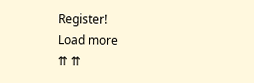Register!
Load more
⇈ ⇈